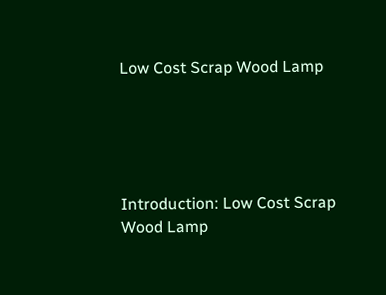Low Cost Scrap Wood Lamp





Introduction: Low Cost Scrap Wood Lamp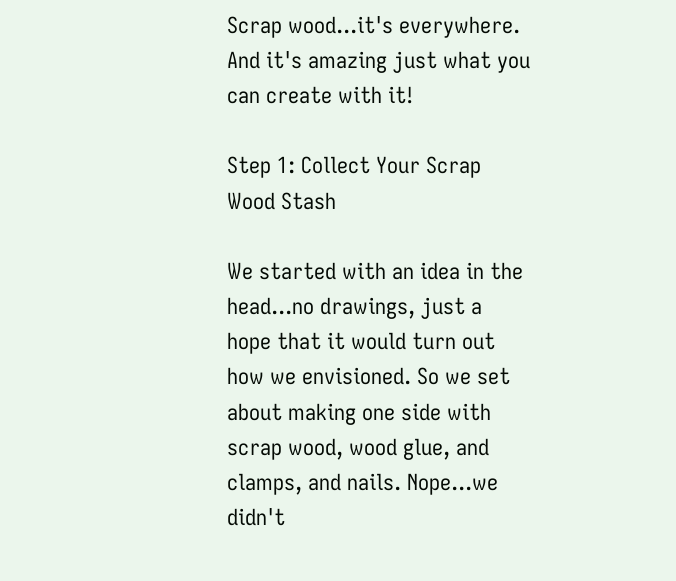Scrap wood...it's everywhere. And it's amazing just what you can create with it!

Step 1: Collect Your Scrap Wood Stash

We started with an idea in the head...no drawings, just a hope that it would turn out how we envisioned. So we set about making one side with scrap wood, wood glue, and clamps, and nails. Nope...we didn't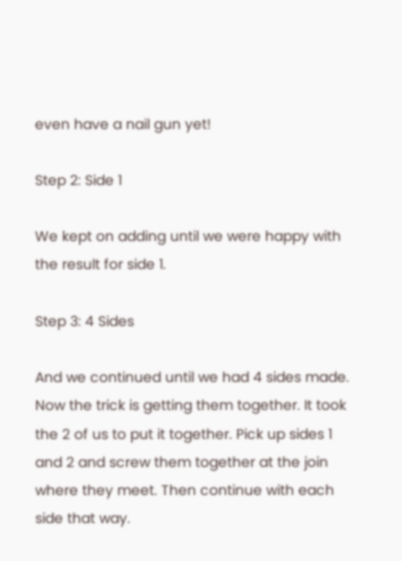even have a nail gun yet!

Step 2: Side 1

We kept on adding until we were happy with the result for side 1.

Step 3: 4 Sides

And we continued until we had 4 sides made. Now the trick is getting them together. It took the 2 of us to put it together. Pick up sides 1 and 2 and screw them together at the join where they meet. Then continue with each side that way.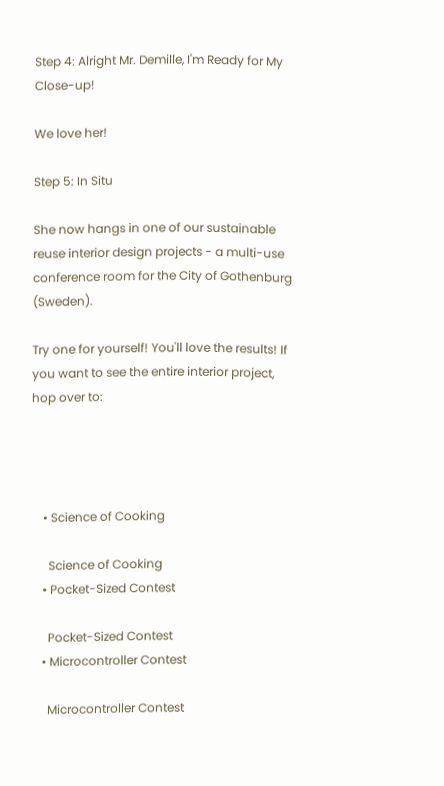Step 4: Alright Mr. Demille, I'm Ready for My Close-up!

We love her!

Step 5: In Situ

She now hangs in one of our sustainable reuse interior design projects - a multi-use conference room for the City of Gothenburg (Sweden).

Try one for yourself! You'll love the results! If you want to see the entire interior project, hop over to:




    • Science of Cooking

      Science of Cooking
    • Pocket-Sized Contest

      Pocket-Sized Contest
    • Microcontroller Contest

      Microcontroller Contest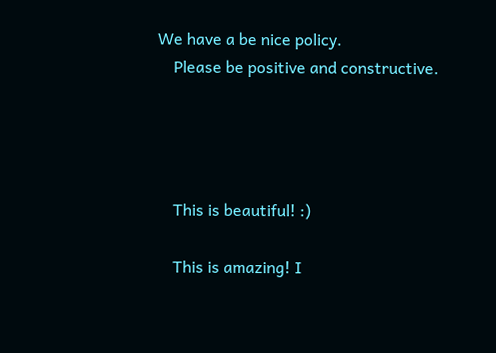We have a be nice policy.
    Please be positive and constructive.




    This is beautiful! :)

    This is amazing! I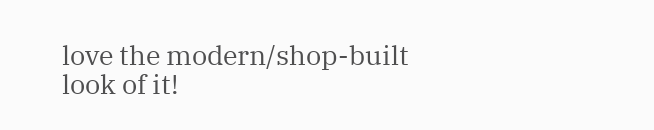love the modern/shop-built look of it!